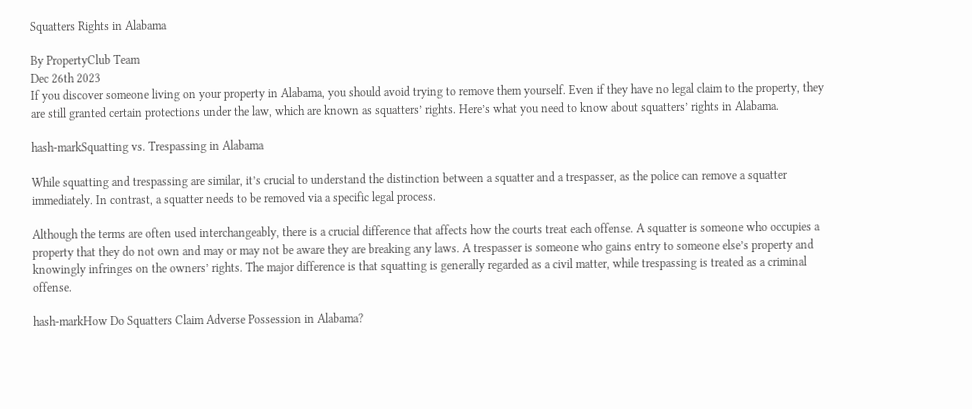Squatters Rights in Alabama

By PropertyClub Team
Dec 26th 2023
If you discover someone living on your property in Alabama, you should avoid trying to remove them yourself. Even if they have no legal claim to the property, they are still granted certain protections under the law, which are known as squatters’ rights. Here’s what you need to know about squatters’ rights in Alabama.

hash-markSquatting vs. Trespassing in Alabama

While squatting and trespassing are similar, it’s crucial to understand the distinction between a squatter and a trespasser, as the police can remove a squatter immediately. In contrast, a squatter needs to be removed via a specific legal process.

Although the terms are often used interchangeably, there is a crucial difference that affects how the courts treat each offense. A squatter is someone who occupies a property that they do not own and may or may not be aware they are breaking any laws. A trespasser is someone who gains entry to someone else’s property and knowingly infringes on the owners’ rights. The major difference is that squatting is generally regarded as a civil matter, while trespassing is treated as a criminal offense.

hash-markHow Do Squatters Claim Adverse Possession in Alabama?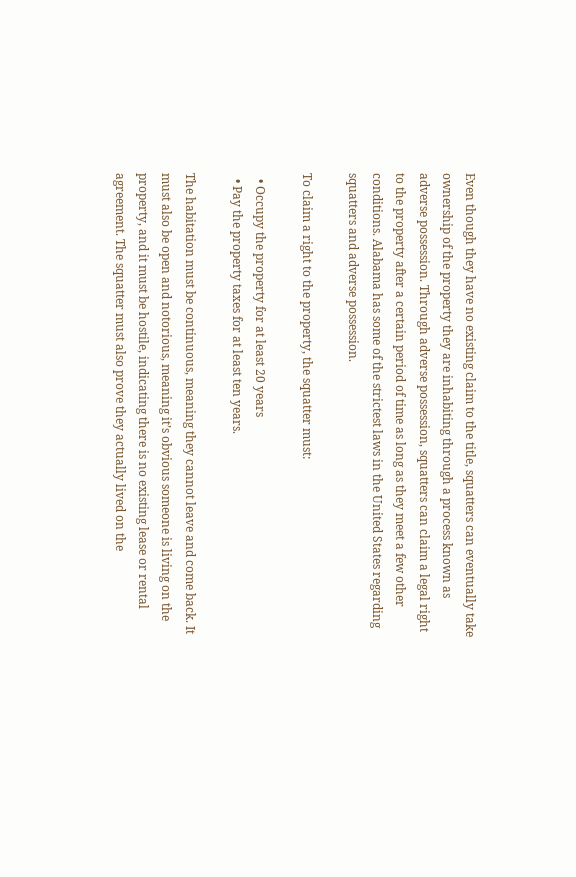Even though they have no existing claim to the title, squatters can eventually take ownership of the property they are inhabiting through a process known as adverse possession. Through adverse possession, squatters can claim a legal right to the property after a certain period of time as long as they meet a few other conditions. Alabama has some of the strictest laws in the United States regarding squatters and adverse possession.

To claim a right to the property, the squatter must:

  • Occupy the property for at least 20 years
  • Pay the property taxes for at least ten years.

The habitation must be continuous, meaning they cannot leave and come back. It must also be open and notorious, meaning it’s obvious someone is living on the property, and it must be hostile, indicating there is no existing lease or rental agreement. The squatter must also prove they actually lived on the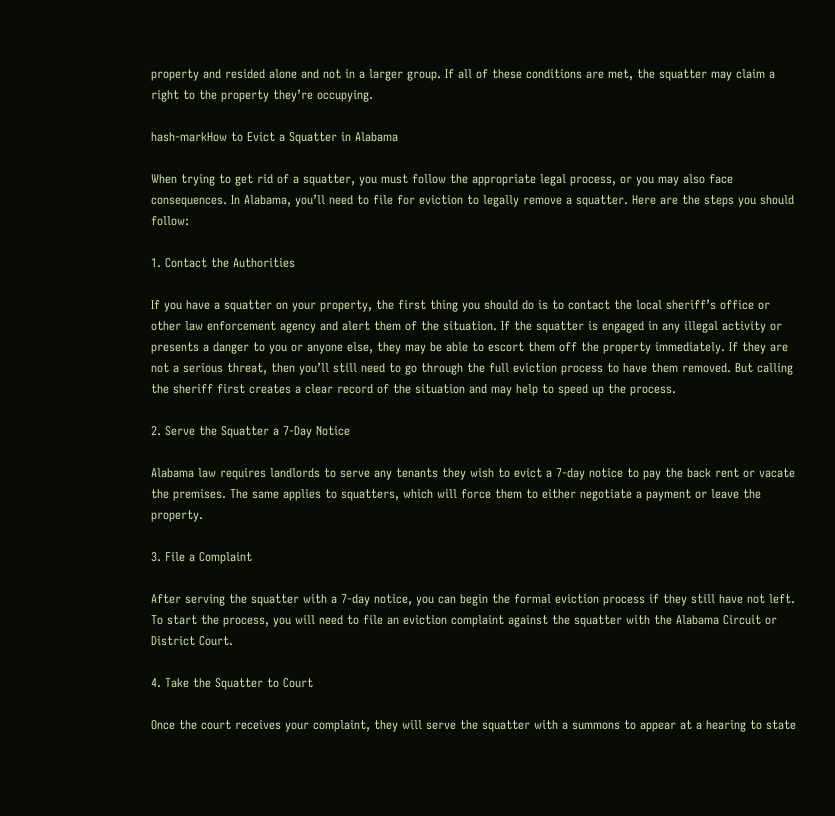property and resided alone and not in a larger group. If all of these conditions are met, the squatter may claim a right to the property they’re occupying.

hash-markHow to Evict a Squatter in Alabama

When trying to get rid of a squatter, you must follow the appropriate legal process, or you may also face consequences. In Alabama, you’ll need to file for eviction to legally remove a squatter. Here are the steps you should follow:

1. Contact the Authorities

If you have a squatter on your property, the first thing you should do is to contact the local sheriff’s office or other law enforcement agency and alert them of the situation. If the squatter is engaged in any illegal activity or presents a danger to you or anyone else, they may be able to escort them off the property immediately. If they are not a serious threat, then you’ll still need to go through the full eviction process to have them removed. But calling the sheriff first creates a clear record of the situation and may help to speed up the process.

2. Serve the Squatter a 7-Day Notice

Alabama law requires landlords to serve any tenants they wish to evict a 7-day notice to pay the back rent or vacate the premises. The same applies to squatters, which will force them to either negotiate a payment or leave the property.

3. File a Complaint

After serving the squatter with a 7-day notice, you can begin the formal eviction process if they still have not left. To start the process, you will need to file an eviction complaint against the squatter with the Alabama Circuit or District Court.

4. Take the Squatter to Court

Once the court receives your complaint, they will serve the squatter with a summons to appear at a hearing to state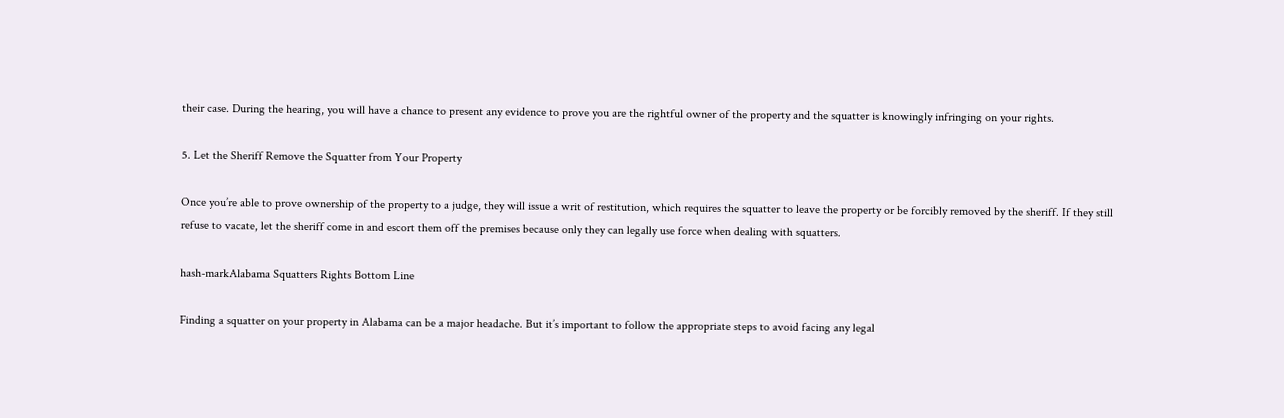their case. During the hearing, you will have a chance to present any evidence to prove you are the rightful owner of the property and the squatter is knowingly infringing on your rights.

5. Let the Sheriff Remove the Squatter from Your Property

Once you’re able to prove ownership of the property to a judge, they will issue a writ of restitution, which requires the squatter to leave the property or be forcibly removed by the sheriff. If they still refuse to vacate, let the sheriff come in and escort them off the premises because only they can legally use force when dealing with squatters.

hash-markAlabama Squatters Rights Bottom Line

Finding a squatter on your property in Alabama can be a major headache. But it’s important to follow the appropriate steps to avoid facing any legal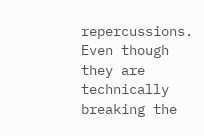repercussions. Even though they are technically breaking the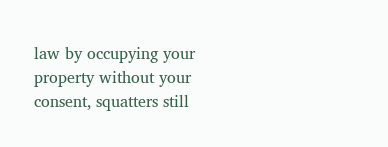law by occupying your property without your consent, squatters still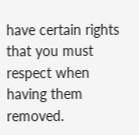have certain rights that you must respect when having them removed.